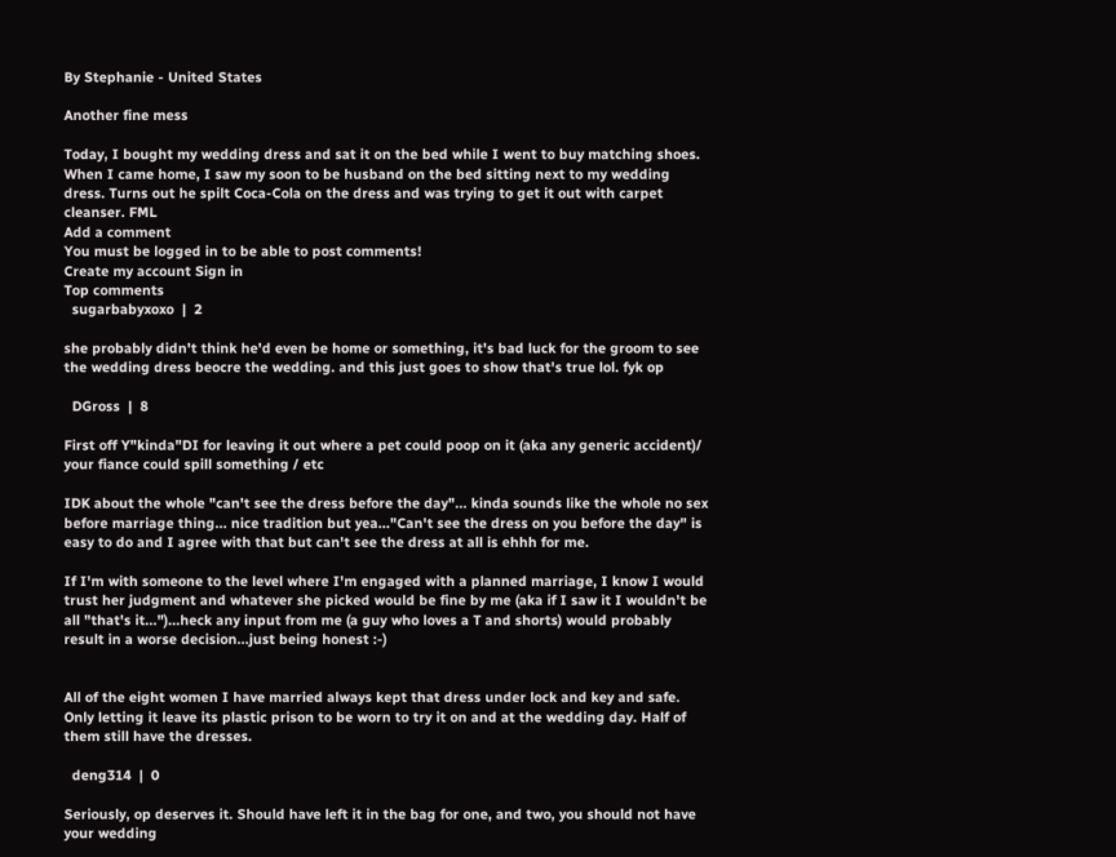By Stephanie - United States

Another fine mess

Today, I bought my wedding dress and sat it on the bed while I went to buy matching shoes. When I came home, I saw my soon to be husband on the bed sitting next to my wedding dress. Turns out he spilt Coca-Cola on the dress and was trying to get it out with carpet cleanser. FML
Add a comment
You must be logged in to be able to post comments!
Create my account Sign in
Top comments
  sugarbabyxoxo  |  2

she probably didn't think he'd even be home or something, it's bad luck for the groom to see the wedding dress beocre the wedding. and this just goes to show that's true lol. fyk op

  DGross  |  8

First off Y"kinda"DI for leaving it out where a pet could poop on it (aka any generic accident)/ your fiance could spill something / etc

IDK about the whole "can't see the dress before the day"... kinda sounds like the whole no sex before marriage thing... nice tradition but yea..."Can't see the dress on you before the day" is easy to do and I agree with that but can't see the dress at all is ehhh for me.

If I'm with someone to the level where I'm engaged with a planned marriage, I know I would trust her judgment and whatever she picked would be fine by me (aka if I saw it I wouldn't be all "that's it...")...heck any input from me (a guy who loves a T and shorts) would probably result in a worse decision...just being honest :-)


All of the eight women I have married always kept that dress under lock and key and safe. Only letting it leave its plastic prison to be worn to try it on and at the wedding day. Half of them still have the dresses.

  deng314  |  0

Seriously, op deserves it. Should have left it in the bag for one, and two, you should not have your wedding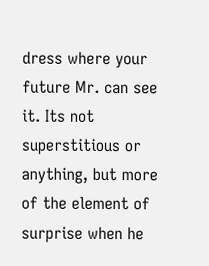dress where your future Mr. can see it. Its not superstitious or anything, but more of the element of surprise when he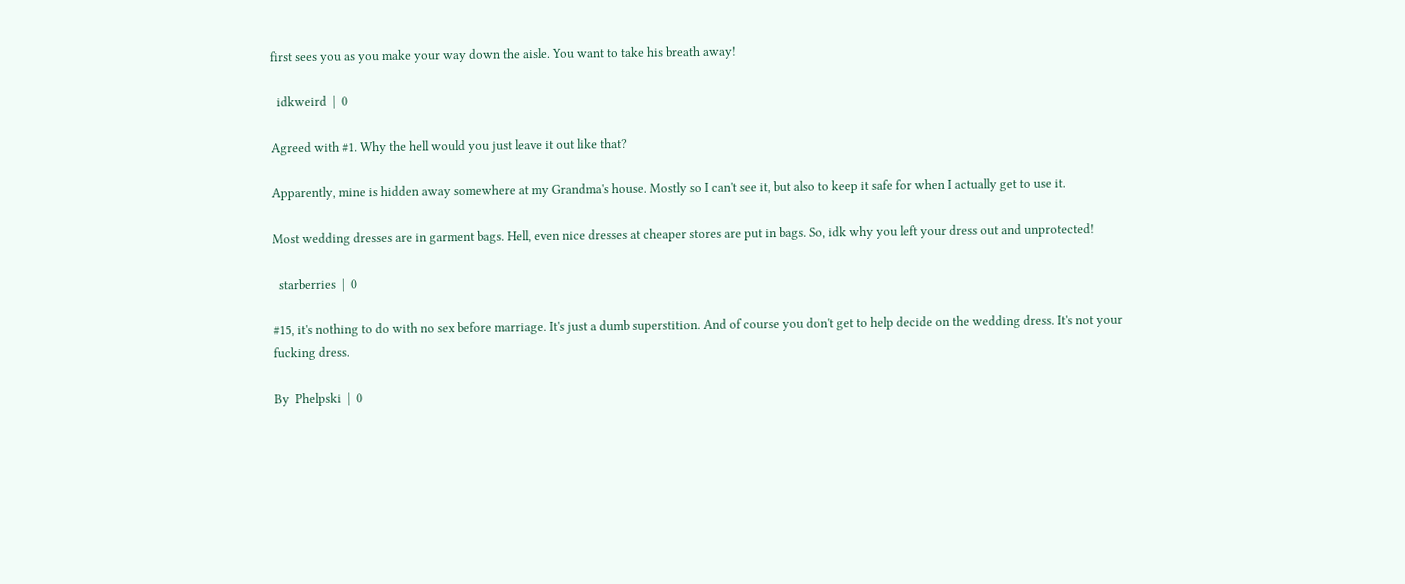first sees you as you make your way down the aisle. You want to take his breath away!

  idkweird  |  0

Agreed with #1. Why the hell would you just leave it out like that?

Apparently, mine is hidden away somewhere at my Grandma's house. Mostly so I can't see it, but also to keep it safe for when I actually get to use it.

Most wedding dresses are in garment bags. Hell, even nice dresses at cheaper stores are put in bags. So, idk why you left your dress out and unprotected!

  starberries  |  0

#15, it's nothing to do with no sex before marriage. It's just a dumb superstition. And of course you don't get to help decide on the wedding dress. It's not your fucking dress.

By  Phelpski  |  0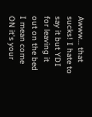Awww... that sucks! I hate to say it but YDI for leaving it out on the bed I mean come ON it's your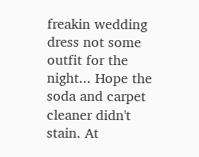freakin wedding dress not some outfit for the night... Hope the soda and carpet cleaner didn't stain. At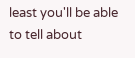least you'll be able to tell about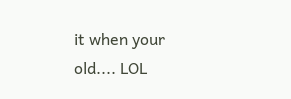it when your old.... LOL